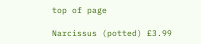top of page

Narcissus (potted) £3.99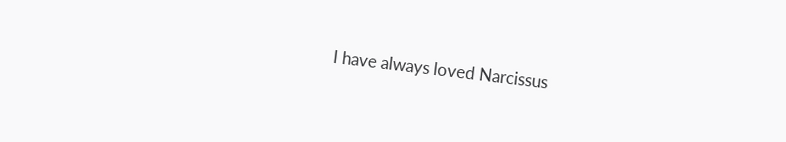I have always loved Narcissus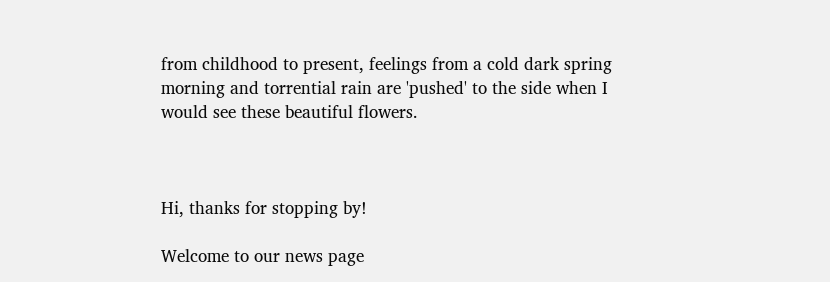from childhood to present, feelings from a cold dark spring morning and torrential rain are 'pushed' to the side when I would see these beautiful flowers.



Hi, thanks for stopping by!

Welcome to our news page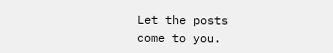Let the posts
come to you.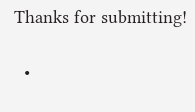Thanks for submitting!

  •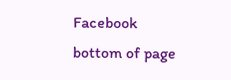Facebook
bottom of page